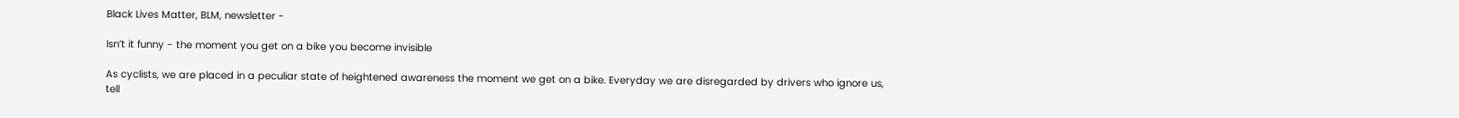Black Lives Matter, BLM, newsletter -

Isn’t it funny - the moment you get on a bike you become invisible

As cyclists, we are placed in a peculiar state of heightened awareness the moment we get on a bike. Everyday we are disregarded by drivers who ignore us, tell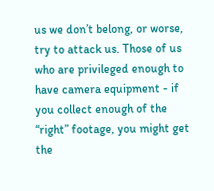us we don’t belong, or worse, try to attack us. Those of us who are privileged enough to have camera equipment - if you collect enough of the “right” footage, you might get the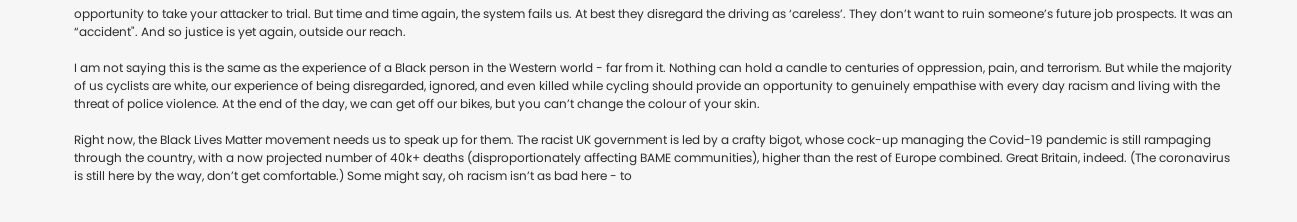opportunity to take your attacker to trial. But time and time again, the system fails us. At best they disregard the driving as ‘careless’. They don’t want to ruin someone’s future job prospects. It was an “accident". And so justice is yet again, outside our reach.

I am not saying this is the same as the experience of a Black person in the Western world - far from it. Nothing can hold a candle to centuries of oppression, pain, and terrorism. But while the majority of us cyclists are white, our experience of being disregarded, ignored, and even killed while cycling should provide an opportunity to genuinely empathise with every day racism and living with the threat of police violence. At the end of the day, we can get off our bikes, but you can’t change the colour of your skin.

Right now, the Black Lives Matter movement needs us to speak up for them. The racist UK government is led by a crafty bigot, whose cock-up managing the Covid-19 pandemic is still rampaging through the country, with a now projected number of 40k+ deaths (disproportionately affecting BAME communities), higher than the rest of Europe combined. Great Britain, indeed. (The coronavirus is still here by the way, don’t get comfortable.) Some might say, oh racism isn’t as bad here - to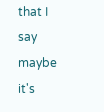that I say maybe it's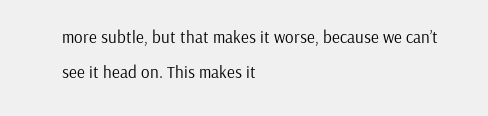more subtle, but that makes it worse, because we can’t see it head on. This makes it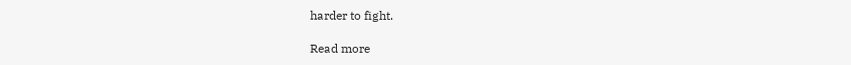harder to fight.

Read more